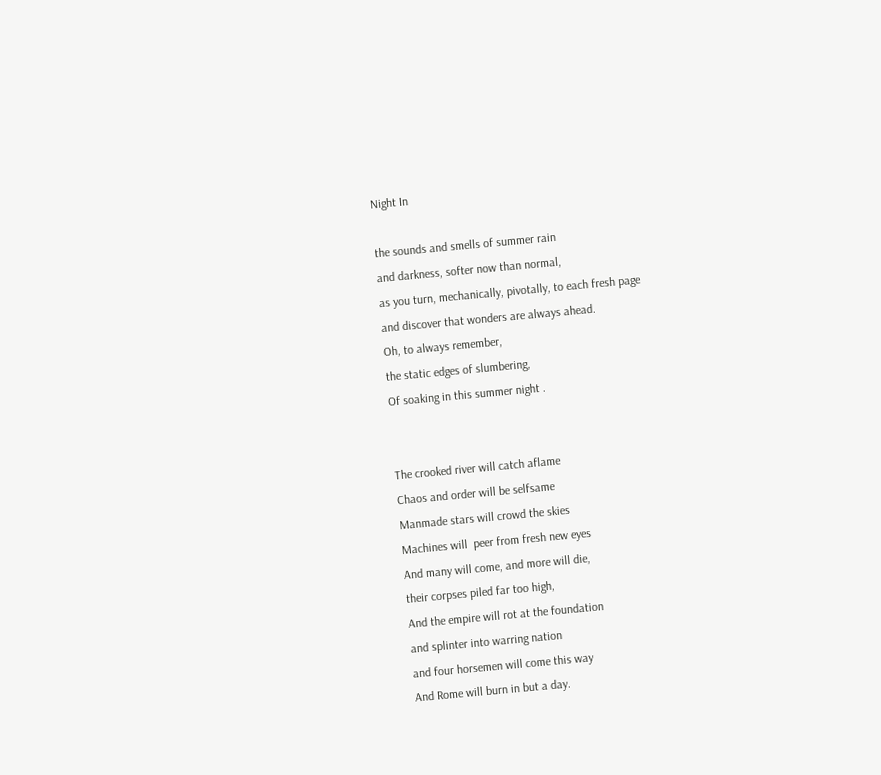Night In

the sounds and smells of summer rain
and darkness, softer now than normal,
as you turn, mechanically, pivotally, to each fresh page
and discover that wonders are always ahead.
Oh, to always remember,
the static edges of slumbering,
Of soaking in this summer night .


The crooked river will catch aflame
Chaos and order will be selfsame
Manmade stars will crowd the skies
Machines will  peer from fresh new eyes
And many will come, and more will die,
their corpses piled far too high,
And the empire will rot at the foundation
and splinter into warring nation
and four horsemen will come this way
And Rome will burn in but a day.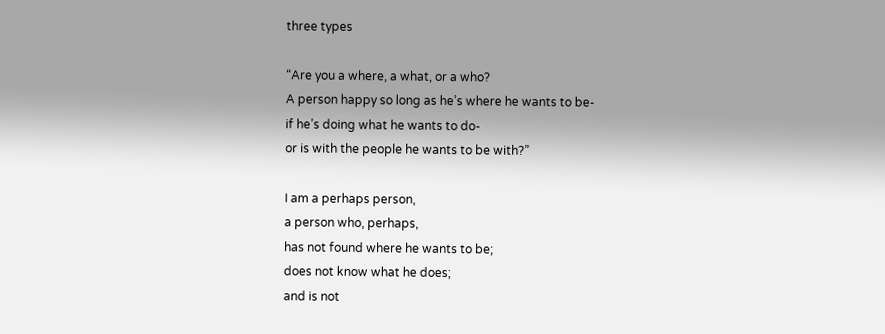three types

“Are you a where, a what, or a who?
A person happy so long as he’s where he wants to be-
if he’s doing what he wants to do-
or is with the people he wants to be with?”

I am a perhaps person,
a person who, perhaps,
has not found where he wants to be;
does not know what he does;
and is not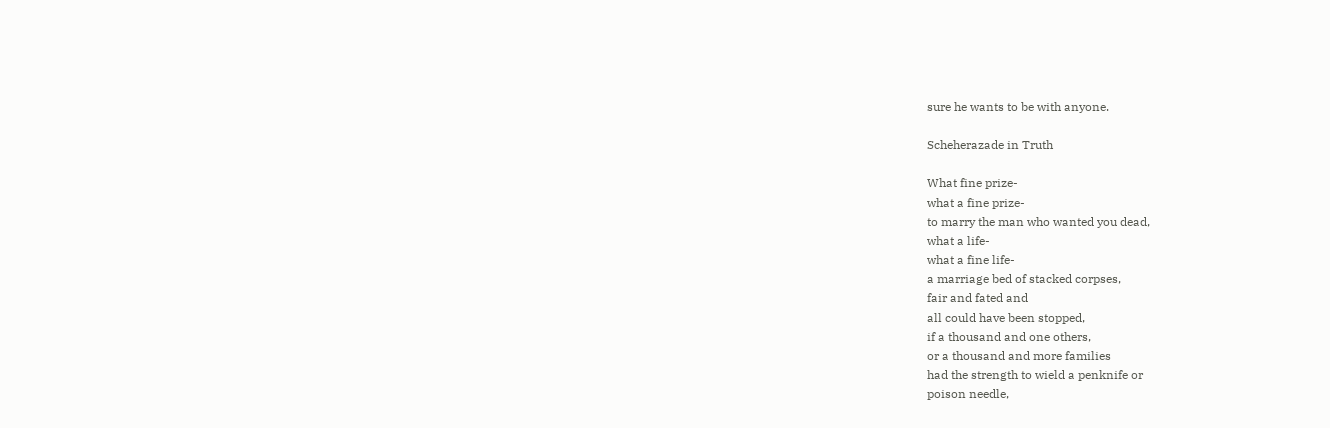sure he wants to be with anyone.

Scheherazade in Truth

What fine prize-
what a fine prize-
to marry the man who wanted you dead,
what a life-
what a fine life-
a marriage bed of stacked corpses,
fair and fated and
all could have been stopped,
if a thousand and one others,
or a thousand and more families
had the strength to wield a penknife or
poison needle,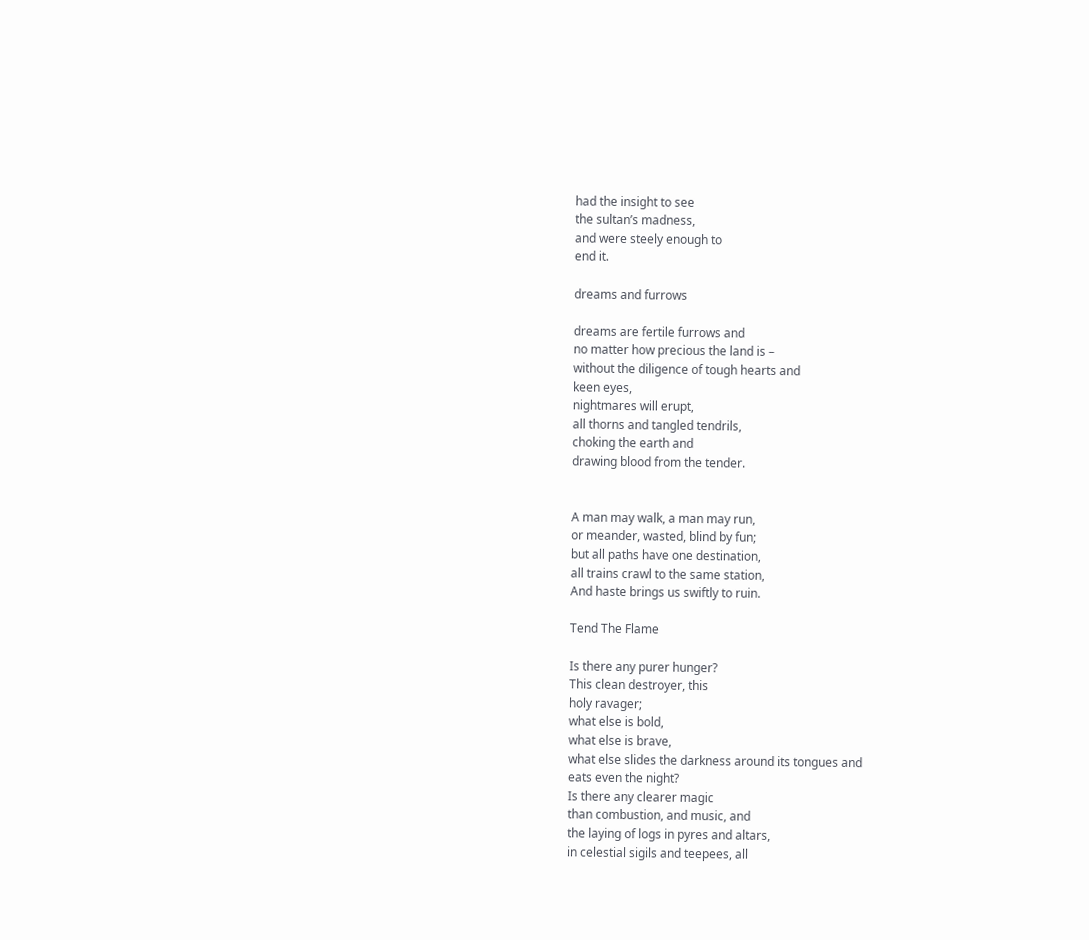had the insight to see
the sultan’s madness,
and were steely enough to
end it.

dreams and furrows

dreams are fertile furrows and
no matter how precious the land is –
without the diligence of tough hearts and
keen eyes,
nightmares will erupt,
all thorns and tangled tendrils,
choking the earth and
drawing blood from the tender.


A man may walk, a man may run,
or meander, wasted, blind by fun;
but all paths have one destination,
all trains crawl to the same station,
And haste brings us swiftly to ruin.

Tend The Flame

Is there any purer hunger?
This clean destroyer, this
holy ravager;
what else is bold,
what else is brave,
what else slides the darkness around its tongues and
eats even the night?
Is there any clearer magic
than combustion, and music, and
the laying of logs in pyres and altars,
in celestial sigils and teepees, all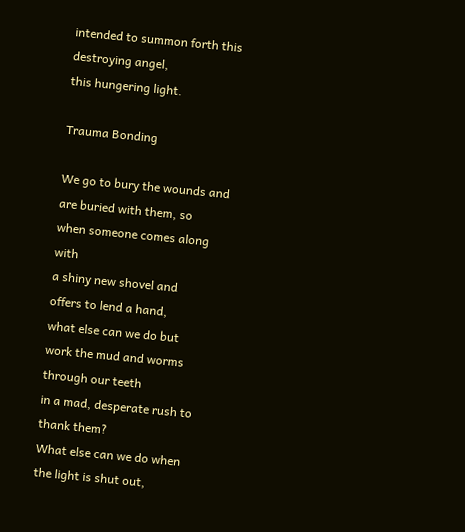intended to summon forth this
destroying angel,
this hungering light.

Trauma Bonding

We go to bury the wounds and
are buried with them, so
when someone comes along with
a shiny new shovel and
offers to lend a hand,
what else can we do but
work the mud and worms through our teeth
in a mad, desperate rush to thank them?
What else can we do when
the light is shut out,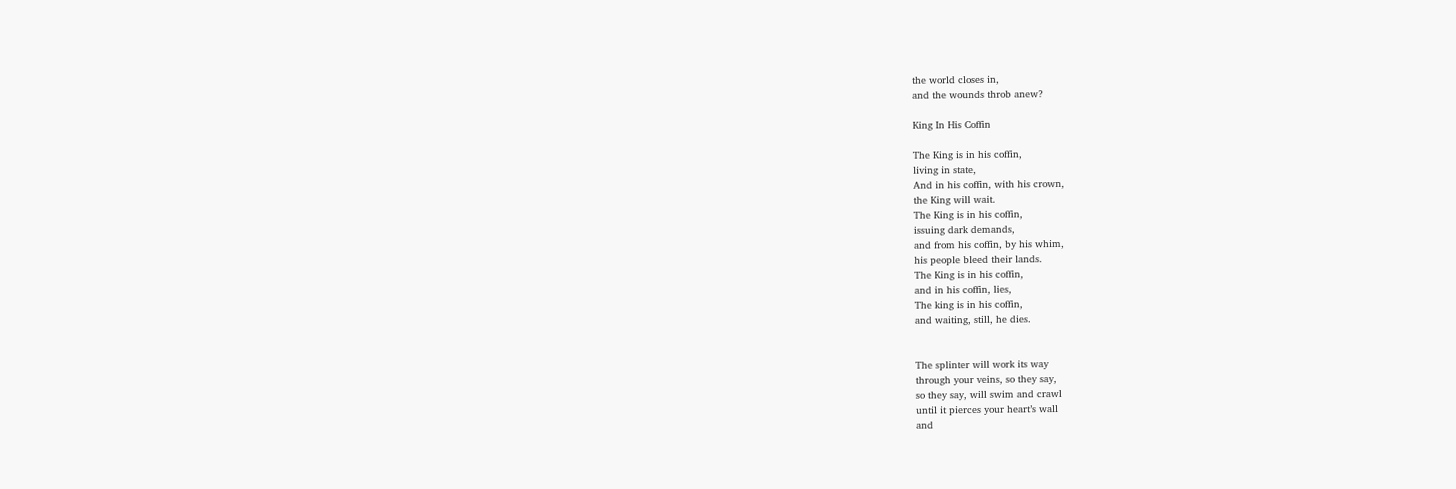the world closes in,
and the wounds throb anew?

King In His Coffin

The King is in his coffin,
living in state,
And in his coffin, with his crown,
the King will wait.
The King is in his coffin,
issuing dark demands,
and from his coffin, by his whim,
his people bleed their lands.
The King is in his coffin,
and in his coffin, lies,
The king is in his coffin,
and waiting, still, he dies.


The splinter will work its way
through your veins, so they say,
so they say, will swim and crawl
until it pierces your heart’s wall
and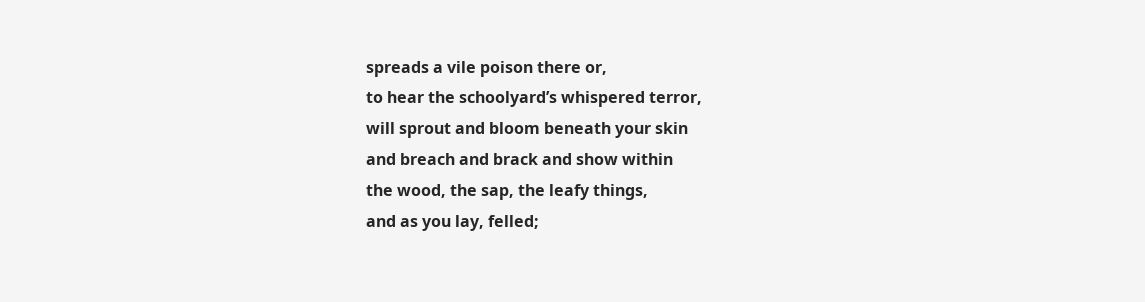spreads a vile poison there or,
to hear the schoolyard’s whispered terror,
will sprout and bloom beneath your skin
and breach and brack and show within
the wood, the sap, the leafy things,
and as you lay, felled;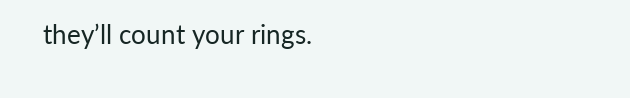they’ll count your rings.